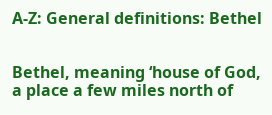A-Z: General definitions: Bethel


Bethel, meaning ‘house of God, a place a few miles north of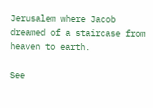Jerusalem where Jacob dreamed of a staircase from heaven to earth.

See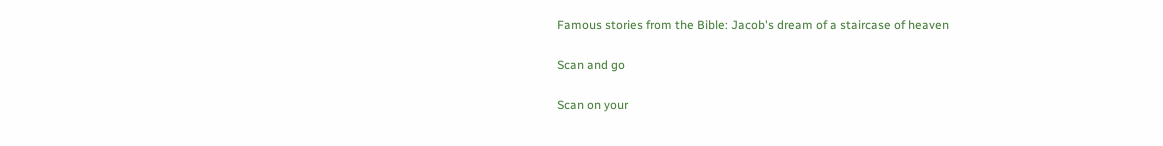Famous stories from the Bible: Jacob's dream of a staircase of heaven

Scan and go

Scan on your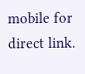mobile for direct link.